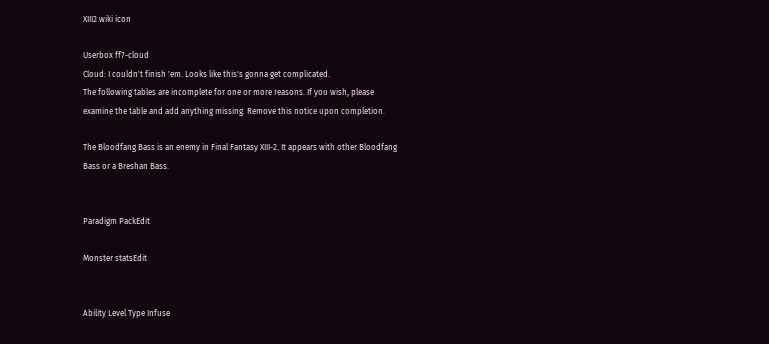XIII2 wiki icon

Userbox ff7-cloud
Cloud: I couldn't finish 'em. Looks like this's gonna get complicated.
The following tables are incomplete for one or more reasons. If you wish, please examine the table and add anything missing. Remove this notice upon completion.

The Bloodfang Bass is an enemy in Final Fantasy XIII-2. It appears with other Bloodfang Bass or a Breshan Bass.


Paradigm PackEdit

Monster statsEdit


Ability Level Type Infuse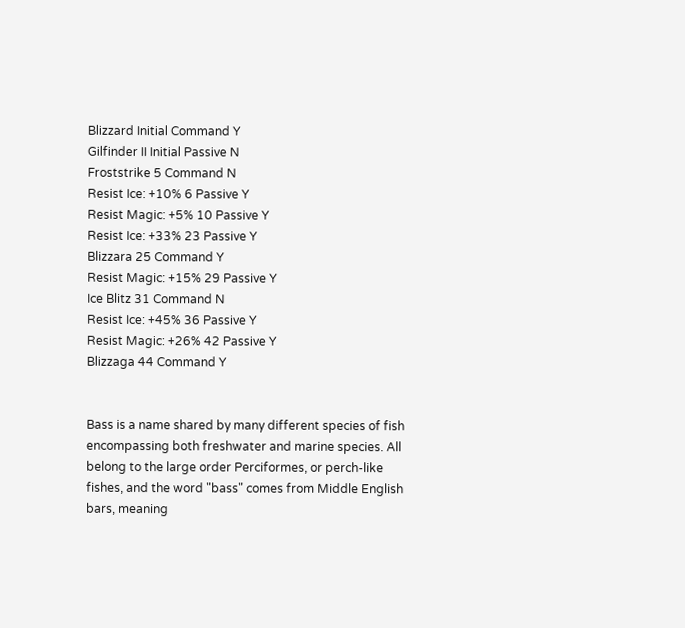Blizzard Initial Command Y
Gilfinder II Initial Passive N
Froststrike 5 Command N
Resist Ice: +10% 6 Passive Y
Resist Magic: +5% 10 Passive Y
Resist Ice: +33% 23 Passive Y
Blizzara 25 Command Y
Resist Magic: +15% 29 Passive Y
Ice Blitz 31 Command N
Resist Ice: +45% 36 Passive Y
Resist Magic: +26% 42 Passive Y
Blizzaga 44 Command Y


Bass is a name shared by many different species of fish encompassing both freshwater and marine species. All belong to the large order Perciformes, or perch-like fishes, and the word "bass" comes from Middle English bars, meaning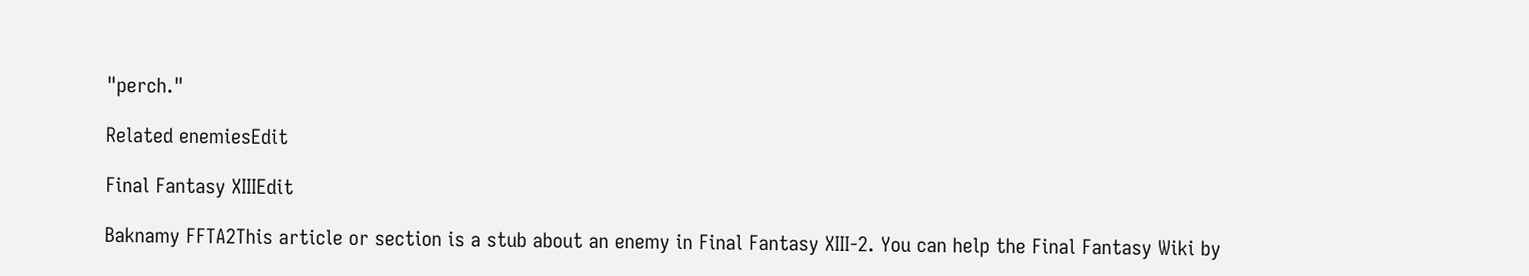"perch."

Related enemiesEdit

Final Fantasy XIIIEdit

Baknamy FFTA2This article or section is a stub about an enemy in Final Fantasy XIII-2. You can help the Final Fantasy Wiki by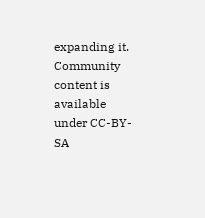expanding it.
Community content is available under CC-BY-SA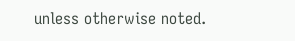unless otherwise noted.